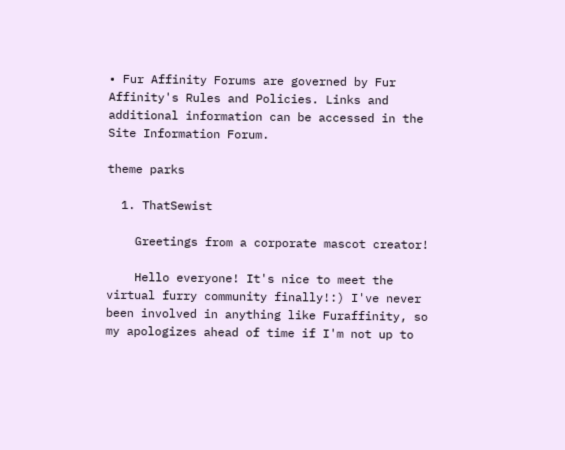• Fur Affinity Forums are governed by Fur Affinity's Rules and Policies. Links and additional information can be accessed in the Site Information Forum.

theme parks

  1. ThatSewist

    Greetings from a corporate mascot creator!

    Hello everyone! It's nice to meet the virtual furry community finally!:) I've never been involved in anything like Furaffinity, so my apologizes ahead of time if I'm not up to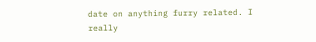date on anything furry related. I really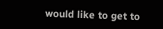would like to get to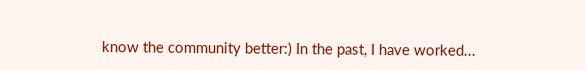know the community better:) In the past, I have worked...